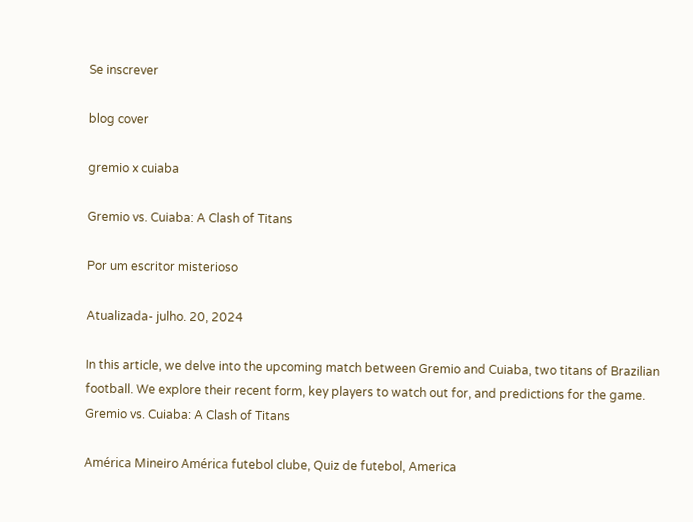Se inscrever

blog cover

gremio x cuiaba

Gremio vs. Cuiaba: A Clash of Titans

Por um escritor misterioso

Atualizada- julho. 20, 2024

In this article, we delve into the upcoming match between Gremio and Cuiaba, two titans of Brazilian football. We explore their recent form, key players to watch out for, and predictions for the game.
Gremio vs. Cuiaba: A Clash of Titans

América Mineiro América futebol clube, Quiz de futebol, America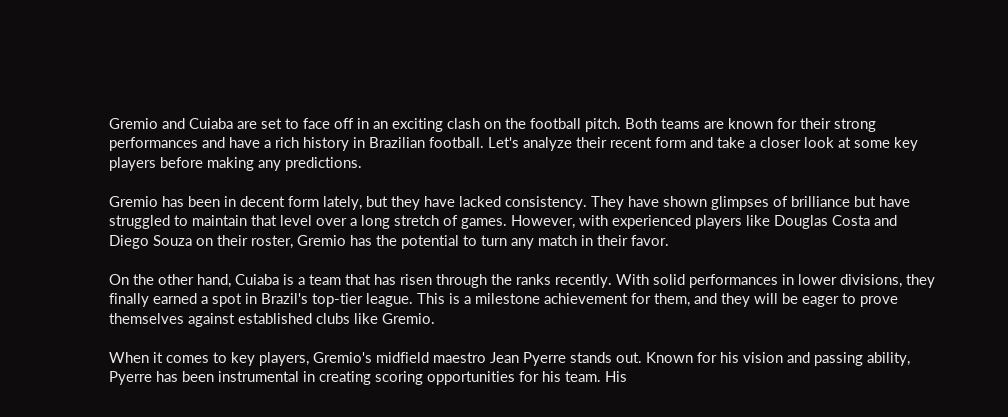Gremio and Cuiaba are set to face off in an exciting clash on the football pitch. Both teams are known for their strong performances and have a rich history in Brazilian football. Let's analyze their recent form and take a closer look at some key players before making any predictions.

Gremio has been in decent form lately, but they have lacked consistency. They have shown glimpses of brilliance but have struggled to maintain that level over a long stretch of games. However, with experienced players like Douglas Costa and Diego Souza on their roster, Gremio has the potential to turn any match in their favor.

On the other hand, Cuiaba is a team that has risen through the ranks recently. With solid performances in lower divisions, they finally earned a spot in Brazil's top-tier league. This is a milestone achievement for them, and they will be eager to prove themselves against established clubs like Gremio.

When it comes to key players, Gremio's midfield maestro Jean Pyerre stands out. Known for his vision and passing ability, Pyerre has been instrumental in creating scoring opportunities for his team. His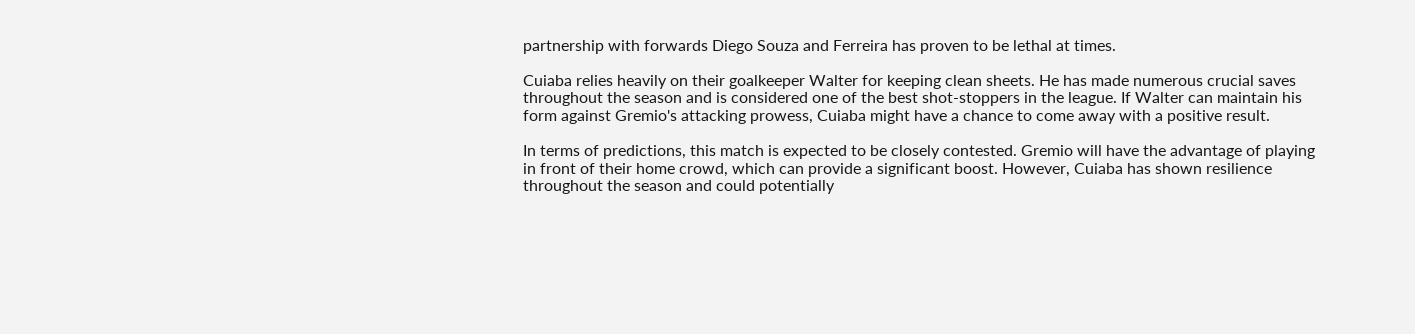partnership with forwards Diego Souza and Ferreira has proven to be lethal at times.

Cuiaba relies heavily on their goalkeeper Walter for keeping clean sheets. He has made numerous crucial saves throughout the season and is considered one of the best shot-stoppers in the league. If Walter can maintain his form against Gremio's attacking prowess, Cuiaba might have a chance to come away with a positive result.

In terms of predictions, this match is expected to be closely contested. Gremio will have the advantage of playing in front of their home crowd, which can provide a significant boost. However, Cuiaba has shown resilience throughout the season and could potentially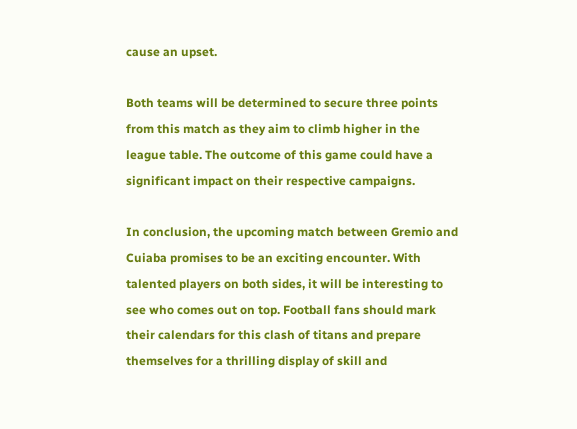cause an upset.

Both teams will be determined to secure three points from this match as they aim to climb higher in the league table. The outcome of this game could have a significant impact on their respective campaigns.

In conclusion, the upcoming match between Gremio and Cuiaba promises to be an exciting encounter. With talented players on both sides, it will be interesting to see who comes out on top. Football fans should mark their calendars for this clash of titans and prepare themselves for a thrilling display of skill and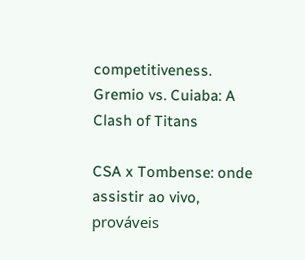competitiveness.
Gremio vs. Cuiaba: A Clash of Titans

CSA x Tombense: onde assistir ao vivo, prováveis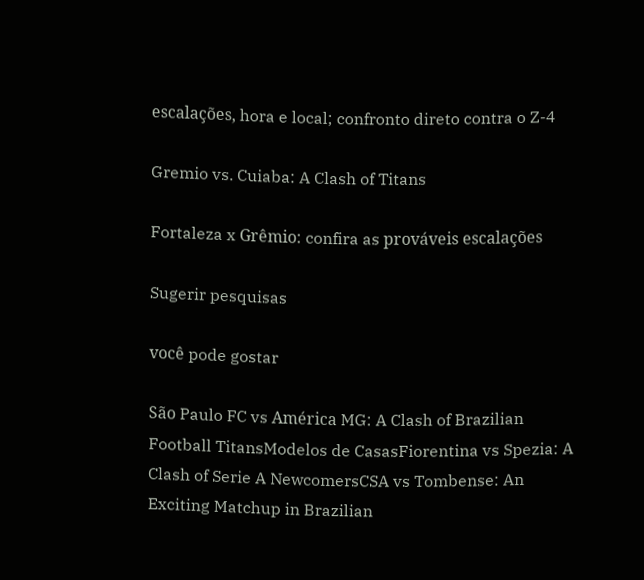escalações, hora e local; confronto direto contra o Z-4

Gremio vs. Cuiaba: A Clash of Titans

Fortaleza x Grêmio: confira as prováveis escalações

Sugerir pesquisas

você pode gostar

São Paulo FC vs América MG: A Clash of Brazilian Football TitansModelos de CasasFiorentina vs Spezia: A Clash of Serie A NewcomersCSA vs Tombense: An Exciting Matchup in Brazilian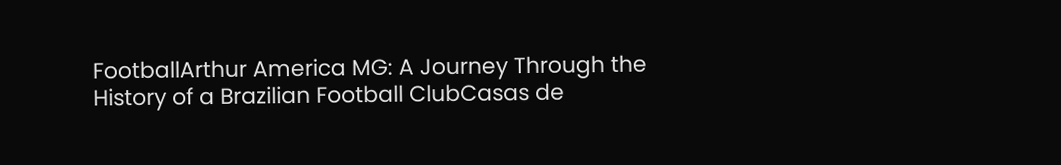FootballArthur America MG: A Journey Through the History of a Brazilian Football ClubCasas de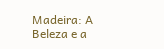Madeira: A Beleza e a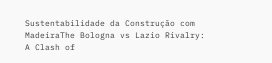Sustentabilidade da Construção com MadeiraThe Bologna vs Lazio Rivalry: A Clash of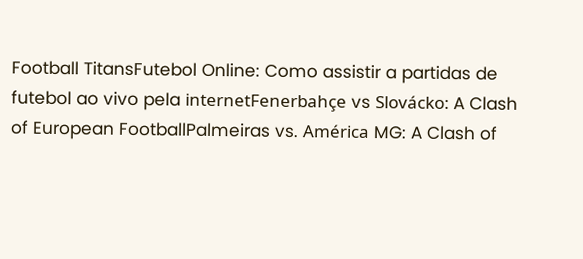Football TitansFutebol Online: Como assistir a partidas de futebol ao vivo pela internetFenerbahçe vs Slovácko: A Clash of European FootballPalmeiras vs. América MG: A Clash of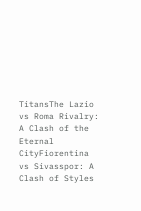TitansThe Lazio vs Roma Rivalry: A Clash of the Eternal CityFiorentina vs Sivasspor: A Clash of Styles